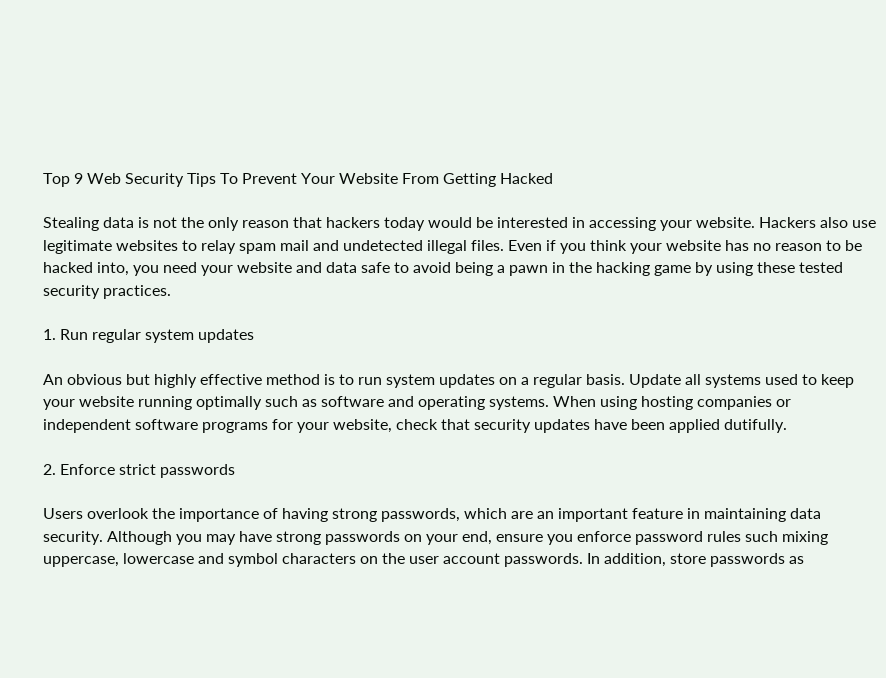Top 9 Web Security Tips To Prevent Your Website From Getting Hacked

Stealing data is not the only reason that hackers today would be interested in accessing your website. Hackers also use legitimate websites to relay spam mail and undetected illegal files. Even if you think your website has no reason to be hacked into, you need your website and data safe to avoid being a pawn in the hacking game by using these tested security practices.

1. Run regular system updates

An obvious but highly effective method is to run system updates on a regular basis. Update all systems used to keep your website running optimally such as software and operating systems. When using hosting companies or independent software programs for your website, check that security updates have been applied dutifully.

2. Enforce strict passwords

Users overlook the importance of having strong passwords, which are an important feature in maintaining data security. Although you may have strong passwords on your end, ensure you enforce password rules such mixing uppercase, lowercase and symbol characters on the user account passwords. In addition, store passwords as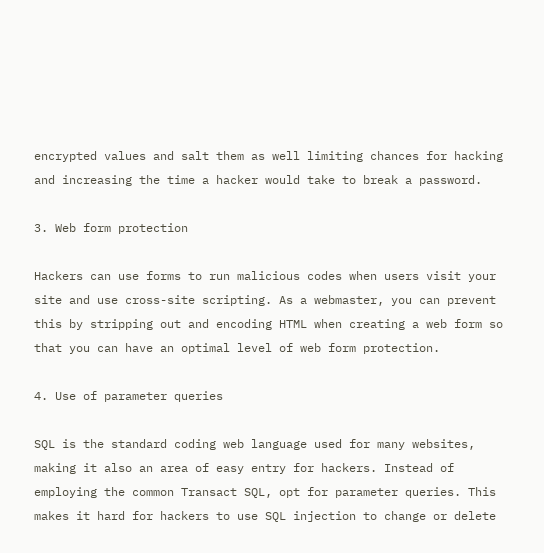encrypted values and salt them as well limiting chances for hacking and increasing the time a hacker would take to break a password.

3. Web form protection

Hackers can use forms to run malicious codes when users visit your site and use cross-site scripting. As a webmaster, you can prevent this by stripping out and encoding HTML when creating a web form so that you can have an optimal level of web form protection.

4. Use of parameter queries

SQL is the standard coding web language used for many websites, making it also an area of easy entry for hackers. Instead of employing the common Transact SQL, opt for parameter queries. This makes it hard for hackers to use SQL injection to change or delete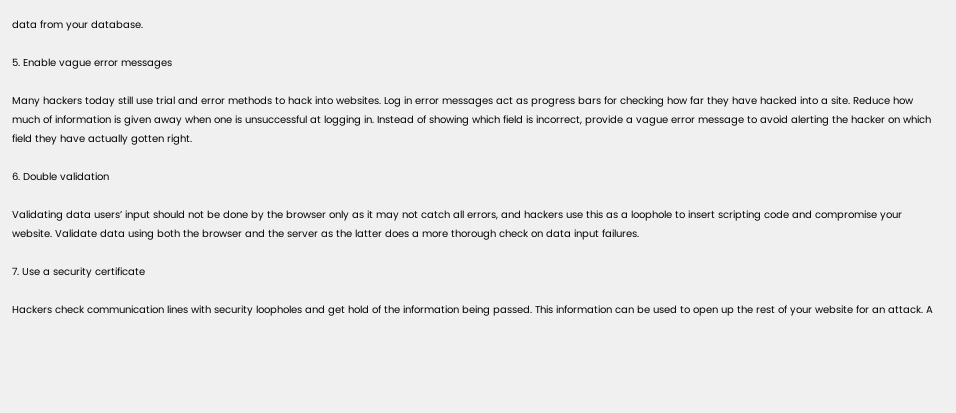data from your database.

5. Enable vague error messages

Many hackers today still use trial and error methods to hack into websites. Log in error messages act as progress bars for checking how far they have hacked into a site. Reduce how much of information is given away when one is unsuccessful at logging in. Instead of showing which field is incorrect, provide a vague error message to avoid alerting the hacker on which field they have actually gotten right.

6. Double validation

Validating data users’ input should not be done by the browser only as it may not catch all errors, and hackers use this as a loophole to insert scripting code and compromise your website. Validate data using both the browser and the server as the latter does a more thorough check on data input failures.

7. Use a security certificate

Hackers check communication lines with security loopholes and get hold of the information being passed. This information can be used to open up the rest of your website for an attack. A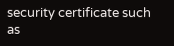security certificate such as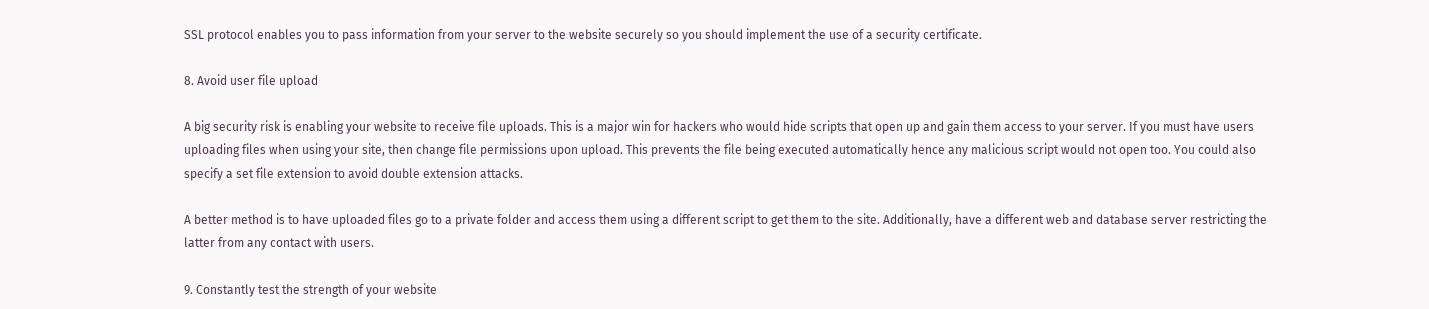SSL protocol enables you to pass information from your server to the website securely so you should implement the use of a security certificate.

8. Avoid user file upload

A big security risk is enabling your website to receive file uploads. This is a major win for hackers who would hide scripts that open up and gain them access to your server. If you must have users uploading files when using your site, then change file permissions upon upload. This prevents the file being executed automatically hence any malicious script would not open too. You could also specify a set file extension to avoid double extension attacks.

A better method is to have uploaded files go to a private folder and access them using a different script to get them to the site. Additionally, have a different web and database server restricting the latter from any contact with users.

9. Constantly test the strength of your website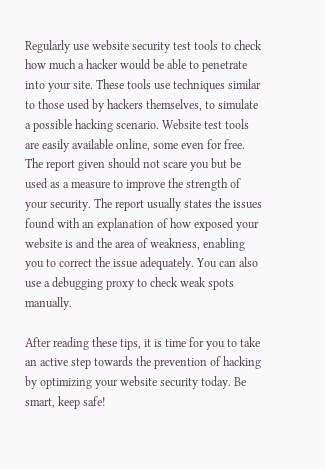Regularly use website security test tools to check how much a hacker would be able to penetrate into your site. These tools use techniques similar to those used by hackers themselves, to simulate a possible hacking scenario. Website test tools are easily available online, some even for free. The report given should not scare you but be used as a measure to improve the strength of your security. The report usually states the issues found with an explanation of how exposed your website is and the area of weakness, enabling you to correct the issue adequately. You can also use a debugging proxy to check weak spots manually.

After reading these tips, it is time for you to take an active step towards the prevention of hacking by optimizing your website security today. Be smart, keep safe!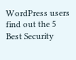WordPress users find out the 5 Best Security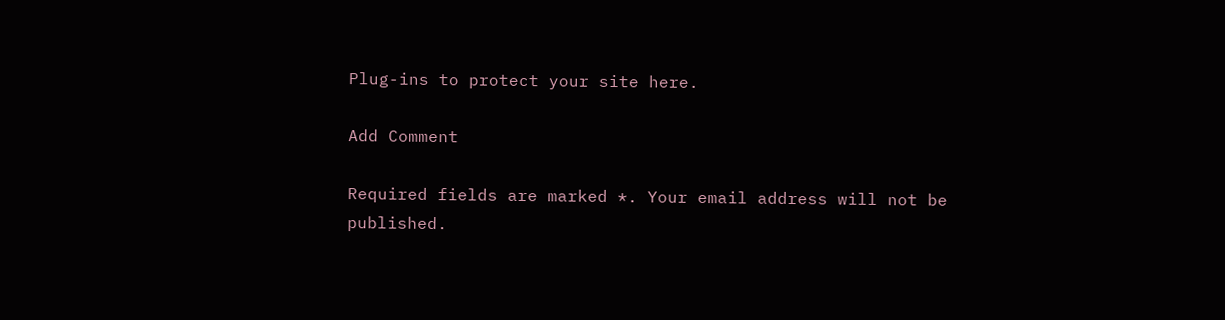Plug-ins to protect your site here.

Add Comment

Required fields are marked *. Your email address will not be published.